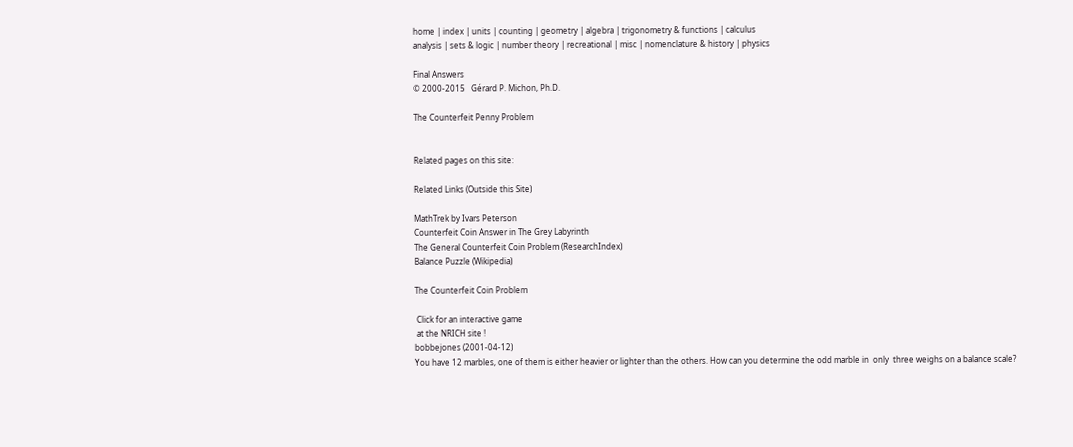home | index | units | counting | geometry | algebra | trigonometry & functions | calculus
analysis | sets & logic | number theory | recreational | misc | nomenclature & history | physics

Final Answers
© 2000-2015   Gérard P. Michon, Ph.D.

The Counterfeit Penny Problem


Related pages on this site:

Related Links (Outside this Site)

MathTrek by Ivars Peterson
Counterfeit Coin Answer in The Grey Labyrinth
The General Counterfeit Coin Problem (ResearchIndex)
Balance Puzzle (Wikipedia)

The Counterfeit Coin Problem

 Click for an interactive game
 at the NRICH site !
bobbejones (2001-04-12)
You have 12 marbles, one of them is either heavier or lighter than the others. How can you determine the odd marble in  only  three weighs on a balance scale?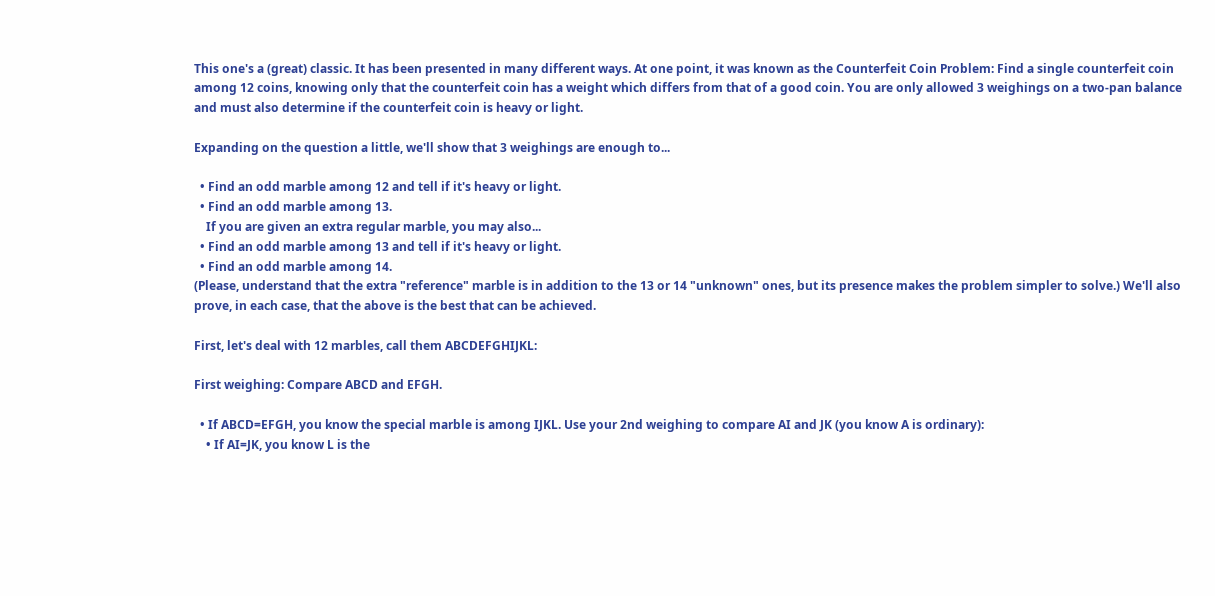This one's a (great) classic. It has been presented in many different ways. At one point, it was known as the Counterfeit Coin Problem: Find a single counterfeit coin among 12 coins, knowing only that the counterfeit coin has a weight which differs from that of a good coin. You are only allowed 3 weighings on a two-pan balance and must also determine if the counterfeit coin is heavy or light.

Expanding on the question a little, we'll show that 3 weighings are enough to...

  • Find an odd marble among 12 and tell if it's heavy or light.
  • Find an odd marble among 13.
    If you are given an extra regular marble, you may also...
  • Find an odd marble among 13 and tell if it's heavy or light.
  • Find an odd marble among 14.
(Please, understand that the extra "reference" marble is in addition to the 13 or 14 "unknown" ones, but its presence makes the problem simpler to solve.) We'll also prove, in each case, that the above is the best that can be achieved.

First, let's deal with 12 marbles, call them ABCDEFGHIJKL:

First weighing: Compare ABCD and EFGH.

  • If ABCD=EFGH, you know the special marble is among IJKL. Use your 2nd weighing to compare AI and JK (you know A is ordinary):
    • If AI=JK, you know L is the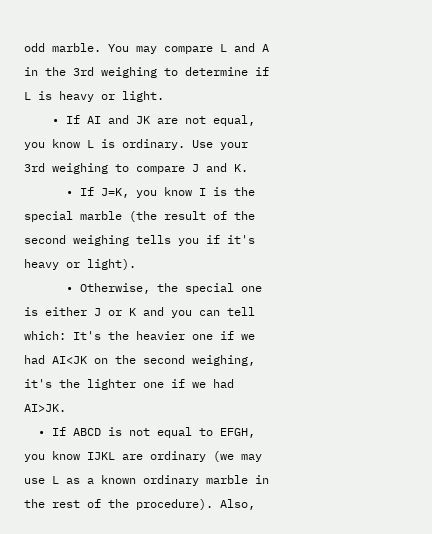odd marble. You may compare L and A in the 3rd weighing to determine if L is heavy or light.
    • If AI and JK are not equal, you know L is ordinary. Use your 3rd weighing to compare J and K.
      • If J=K, you know I is the special marble (the result of the second weighing tells you if it's heavy or light).
      • Otherwise, the special one is either J or K and you can tell which: It's the heavier one if we had AI<JK on the second weighing, it's the lighter one if we had AI>JK.
  • If ABCD is not equal to EFGH, you know IJKL are ordinary (we may use L as a known ordinary marble in the rest of the procedure). Also,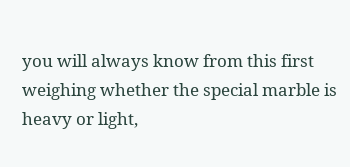you will always know from this first weighing whether the special marble is heavy or light,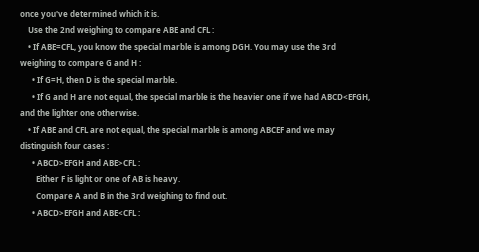once you've determined which it is.
    Use the 2nd weighing to compare ABE and CFL :
    • If ABE=CFL, you know the special marble is among DGH. You may use the 3rd weighing to compare G and H :
      • If G=H, then D is the special marble.
      • If G and H are not equal, the special marble is the heavier one if we had ABCD<EFGH, and the lighter one otherwise.
    • If ABE and CFL are not equal, the special marble is among ABCEF and we may distinguish four cases :
      • ABCD>EFGH and ABE>CFL :
        Either F is light or one of AB is heavy.
        Compare A and B in the 3rd weighing to find out.
      • ABCD>EFGH and ABE<CFL :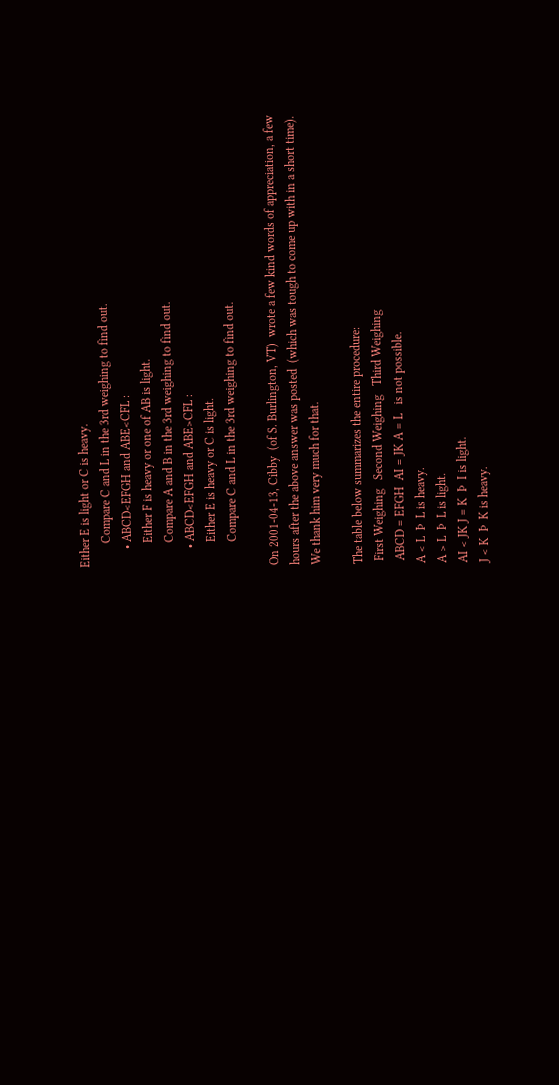Either E is light or C is heavy.
        Compare C and L in the 3rd weighing to find out.
      • ABCD<EFGH and ABE<CFL :
        Either F is heavy or one of AB is light.
        Compare A and B in the 3rd weighing to find out.
      • ABCD<EFGH and ABE>CFL :
        Either E is heavy or C is light.
        Compare C and L in the 3rd weighing to find out.

On 2001-04-13, Cibby  (of S. Burlington, VT)  wrote a few kind words of appreciation, a few hours after the above answer was posted  (which was tough to come up with in a short time).  We thank him very much for that.

The table below summarizes the entire procedure:
 First Weighing   Second Weighing   Third Weighing
 ABCD = EFGH  AI = JK A = L   is not possible.
A < L  Þ  L is heavy.
A > L  Þ  L is light.
AI < JK J = K  Þ  I is light.
J < K  Þ  K is heavy.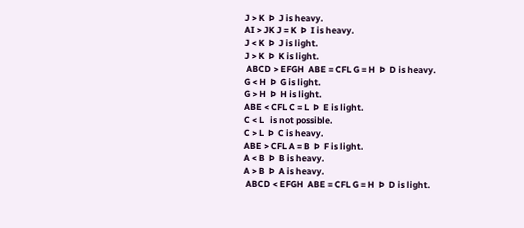J > K  Þ  J is heavy.
AI > JK J = K  Þ  I is heavy.
J < K  Þ  J is light.
J > K  Þ  K is light.
 ABCD > EFGH  ABE = CFL G = H  Þ  D is heavy.
G < H  Þ  G is light.
G > H  Þ  H is light.
ABE < CFL C = L  Þ  E is light.
C < L   is not possible.
C > L  Þ  C is heavy.
ABE > CFL A = B  Þ  F is light.
A < B  Þ  B is heavy.
A > B  Þ  A is heavy.
 ABCD < EFGH  ABE = CFL G = H  Þ  D is light.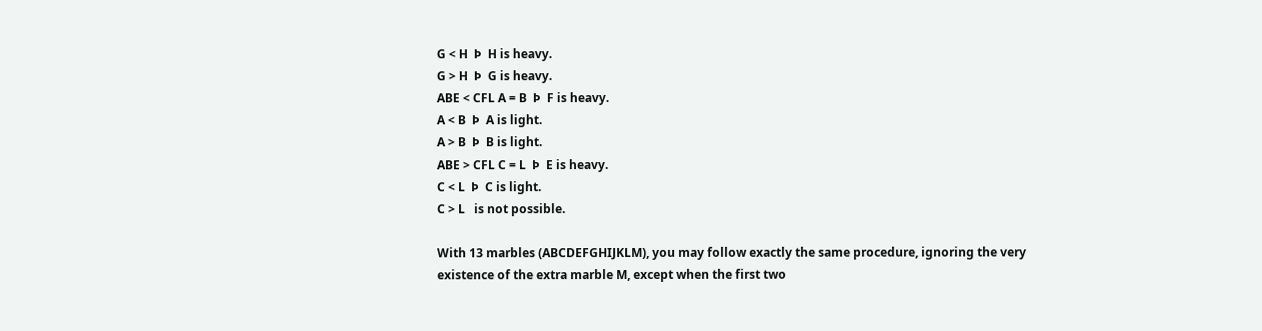G < H  Þ  H is heavy.
G > H  Þ  G is heavy.
ABE < CFL A = B  Þ  F is heavy.
A < B  Þ  A is light.
A > B  Þ  B is light.
ABE > CFL C = L  Þ  E is heavy.
C < L  Þ  C is light.
C > L   is not possible.

With 13 marbles (ABCDEFGHIJKLM), you may follow exactly the same procedure, ignoring the very existence of the extra marble M, except when the first two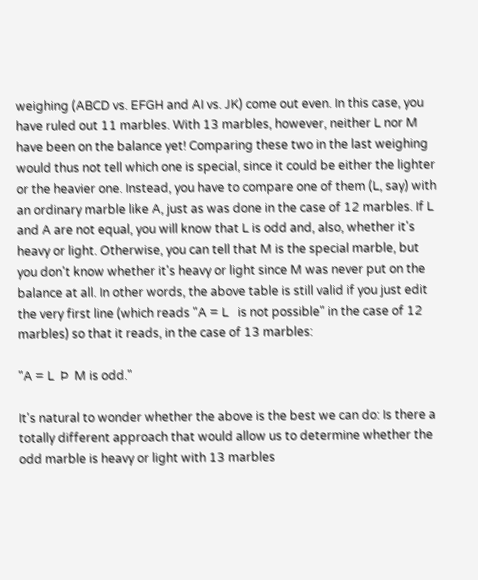weighing (ABCD vs. EFGH and AI vs. JK) come out even. In this case, you have ruled out 11 marbles. With 13 marbles, however, neither L nor M have been on the balance yet! Comparing these two in the last weighing would thus not tell which one is special, since it could be either the lighter or the heavier one. Instead, you have to compare one of them (L, say) with an ordinary marble like A, just as was done in the case of 12 marbles. If L and A are not equal, you will know that L is odd and, also, whether it's heavy or light. Otherwise, you can tell that M is the special marble, but you don't know whether it's heavy or light since M was never put on the balance at all. In other words, the above table is still valid if you just edit the very first line (which reads "A = L   is not possible" in the case of 12 marbles) so that it reads, in the case of 13 marbles:

"A = L  Þ  M is odd."

It's natural to wonder whether the above is the best we can do: Is there a totally different approach that would allow us to determine whether the odd marble is heavy or light with 13 marbles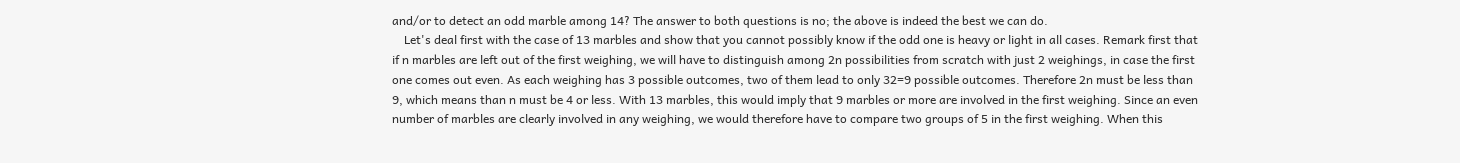and/or to detect an odd marble among 14? The answer to both questions is no; the above is indeed the best we can do.
    Let's deal first with the case of 13 marbles and show that you cannot possibly know if the odd one is heavy or light in all cases. Remark first that if n marbles are left out of the first weighing, we will have to distinguish among 2n possibilities from scratch with just 2 weighings, in case the first one comes out even. As each weighing has 3 possible outcomes, two of them lead to only 32=9 possible outcomes. Therefore 2n must be less than 9, which means than n must be 4 or less. With 13 marbles, this would imply that 9 marbles or more are involved in the first weighing. Since an even number of marbles are clearly involved in any weighing, we would therefore have to compare two groups of 5 in the first weighing. When this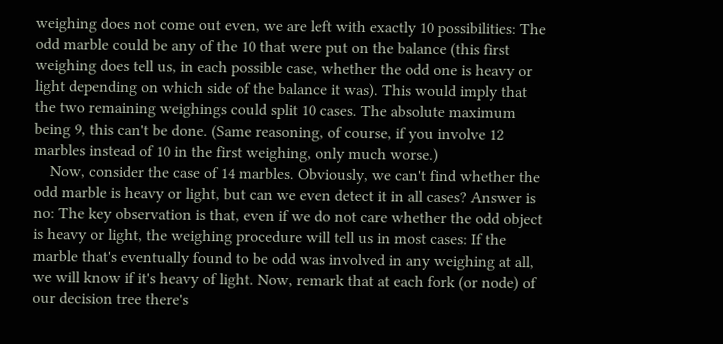weighing does not come out even, we are left with exactly 10 possibilities: The odd marble could be any of the 10 that were put on the balance (this first weighing does tell us, in each possible case, whether the odd one is heavy or light depending on which side of the balance it was). This would imply that the two remaining weighings could split 10 cases. The absolute maximum being 9, this can't be done. (Same reasoning, of course, if you involve 12 marbles instead of 10 in the first weighing, only much worse.)
    Now, consider the case of 14 marbles. Obviously, we can't find whether the odd marble is heavy or light, but can we even detect it in all cases? Answer is no: The key observation is that, even if we do not care whether the odd object is heavy or light, the weighing procedure will tell us in most cases: If the marble that's eventually found to be odd was involved in any weighing at all, we will know if it's heavy of light. Now, remark that at each fork (or node) of our decision tree there's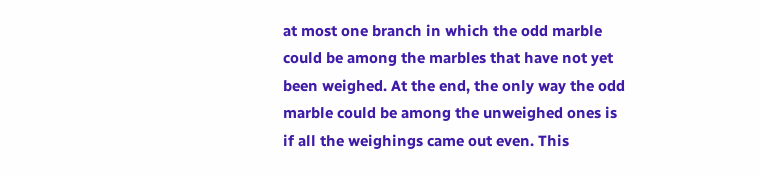at most one branch in which the odd marble could be among the marbles that have not yet been weighed. At the end, the only way the odd marble could be among the unweighed ones is if all the weighings came out even. This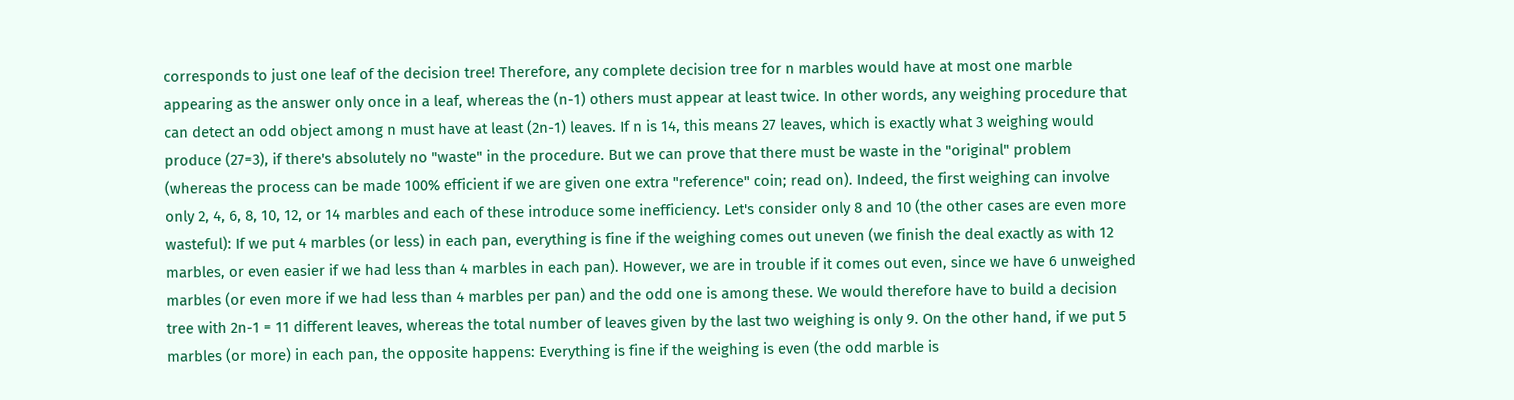corresponds to just one leaf of the decision tree! Therefore, any complete decision tree for n marbles would have at most one marble appearing as the answer only once in a leaf, whereas the (n-1) others must appear at least twice. In other words, any weighing procedure that can detect an odd object among n must have at least (2n-1) leaves. If n is 14, this means 27 leaves, which is exactly what 3 weighing would produce (27=3), if there's absolutely no "waste" in the procedure. But we can prove that there must be waste in the "original" problem (whereas the process can be made 100% efficient if we are given one extra "reference" coin; read on). Indeed, the first weighing can involve only 2, 4, 6, 8, 10, 12, or 14 marbles and each of these introduce some inefficiency. Let's consider only 8 and 10 (the other cases are even more wasteful): If we put 4 marbles (or less) in each pan, everything is fine if the weighing comes out uneven (we finish the deal exactly as with 12 marbles, or even easier if we had less than 4 marbles in each pan). However, we are in trouble if it comes out even, since we have 6 unweighed marbles (or even more if we had less than 4 marbles per pan) and the odd one is among these. We would therefore have to build a decision tree with 2n-1 = 11 different leaves, whereas the total number of leaves given by the last two weighing is only 9. On the other hand, if we put 5 marbles (or more) in each pan, the opposite happens: Everything is fine if the weighing is even (the odd marble is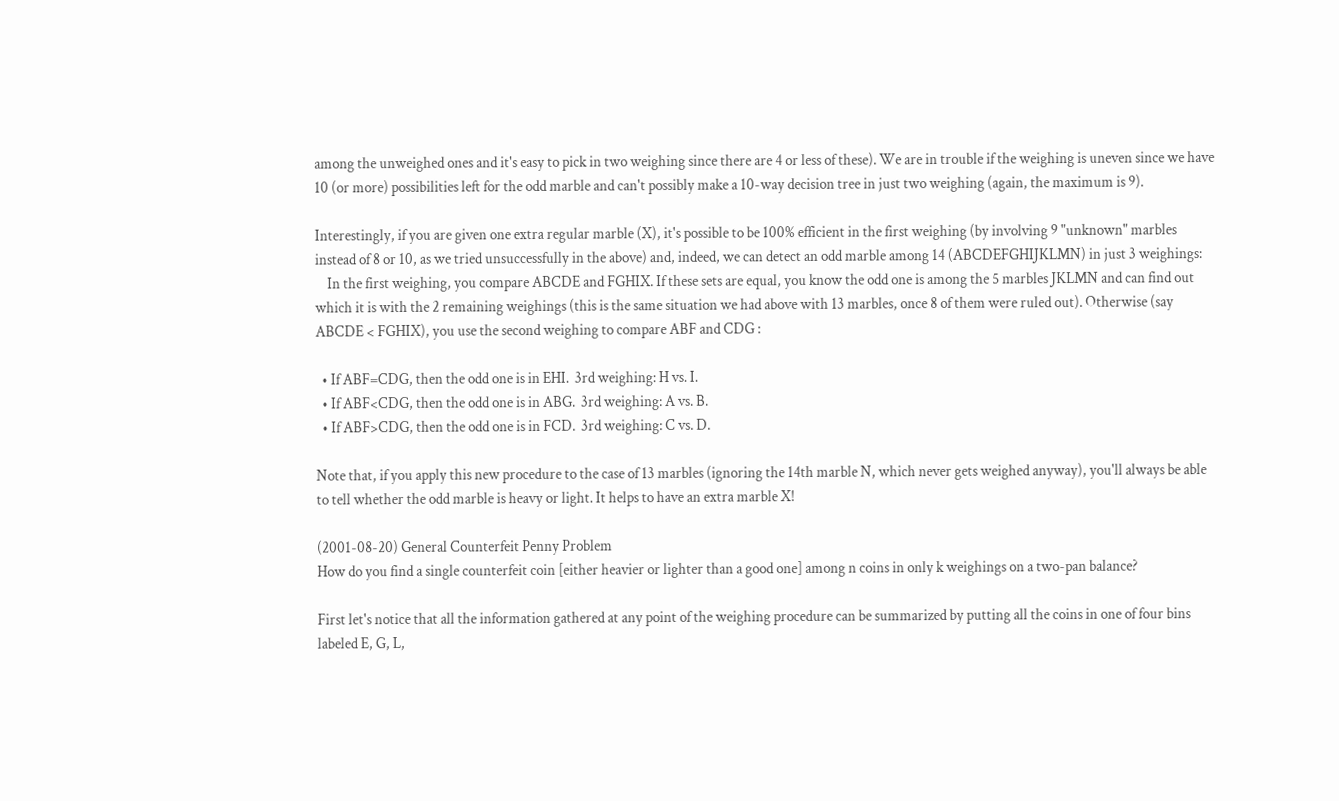among the unweighed ones and it's easy to pick in two weighing since there are 4 or less of these). We are in trouble if the weighing is uneven since we have 10 (or more) possibilities left for the odd marble and can't possibly make a 10-way decision tree in just two weighing (again, the maximum is 9).

Interestingly, if you are given one extra regular marble (X), it's possible to be 100% efficient in the first weighing (by involving 9 "unknown" marbles instead of 8 or 10, as we tried unsuccessfully in the above) and, indeed, we can detect an odd marble among 14 (ABCDEFGHIJKLMN) in just 3 weighings:
    In the first weighing, you compare ABCDE and FGHIX. If these sets are equal, you know the odd one is among the 5 marbles JKLMN and can find out which it is with the 2 remaining weighings (this is the same situation we had above with 13 marbles, once 8 of them were ruled out). Otherwise (say ABCDE < FGHIX), you use the second weighing to compare ABF and CDG :

  • If ABF=CDG, then the odd one is in EHI.  3rd weighing: H vs. I.
  • If ABF<CDG, then the odd one is in ABG.  3rd weighing: A vs. B.
  • If ABF>CDG, then the odd one is in FCD.  3rd weighing: C vs. D.

Note that, if you apply this new procedure to the case of 13 marbles (ignoring the 14th marble N, which never gets weighed anyway), you'll always be able to tell whether the odd marble is heavy or light. It helps to have an extra marble X!

(2001-08-20) General Counterfeit Penny Problem
How do you find a single counterfeit coin [either heavier or lighter than a good one] among n coins in only k weighings on a two-pan balance?

First let's notice that all the information gathered at any point of the weighing procedure can be summarized by putting all the coins in one of four bins labeled E, G, L,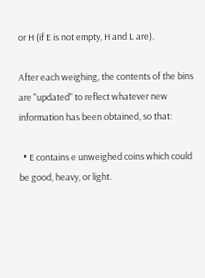or H (if E is not empty, H and L are).

After each weighing, the contents of the bins are "updated" to reflect whatever new information has been obtained, so that:

  • E contains e unweighed coins which could be good, heavy, or light.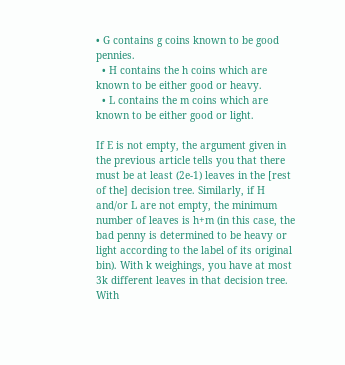• G contains g coins known to be good pennies.
  • H contains the h coins which are known to be either good or heavy.
  • L contains the m coins which are known to be either good or light.

If E is not empty, the argument given in the previous article tells you that there must be at least (2e-1) leaves in the [rest of the] decision tree. Similarly, if H and/or L are not empty, the minimum number of leaves is h+m (in this case, the bad penny is determined to be heavy or light according to the label of its original bin). With k weighings, you have at most 3k different leaves in that decision tree. With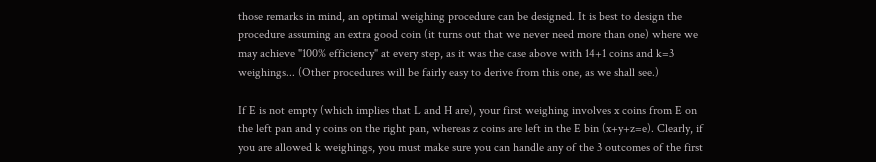those remarks in mind, an optimal weighing procedure can be designed. It is best to design the procedure assuming an extra good coin (it turns out that we never need more than one) where we may achieve "100% efficiency" at every step, as it was the case above with 14+1 coins and k=3 weighings... (Other procedures will be fairly easy to derive from this one, as we shall see.)

If E is not empty (which implies that L and H are), your first weighing involves x coins from E on the left pan and y coins on the right pan, whereas z coins are left in the E bin (x+y+z=e). Clearly, if you are allowed k weighings, you must make sure you can handle any of the 3 outcomes of the first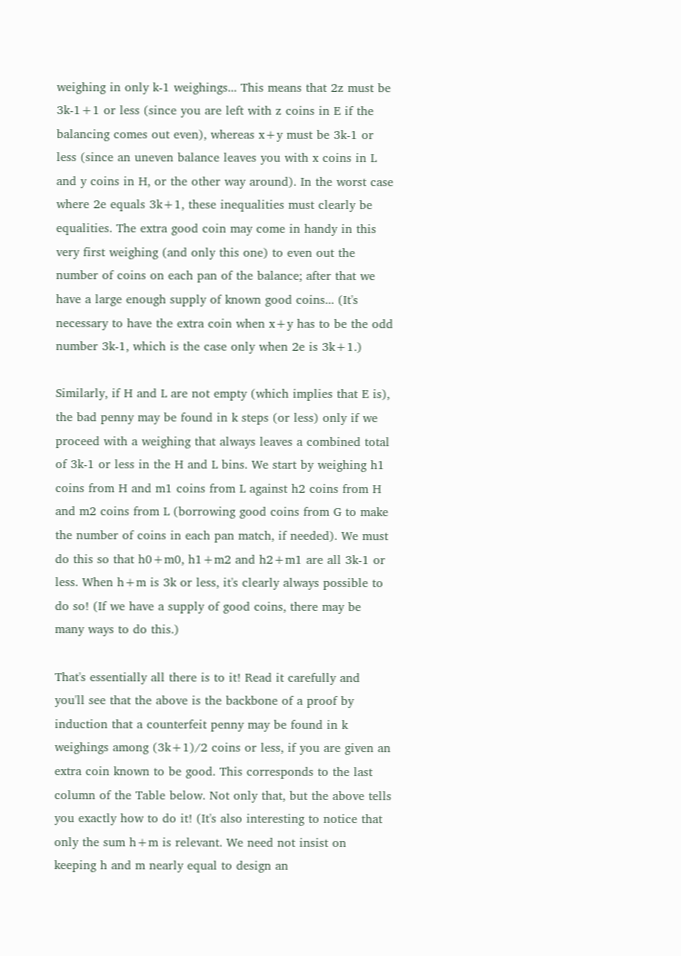weighing in only k-1 weighings... This means that 2z must be 3k-1+1 or less (since you are left with z coins in E if the balancing comes out even), whereas x+y must be 3k-1 or less (since an uneven balance leaves you with x coins in L and y coins in H, or the other way around). In the worst case where 2e equals 3k+1, these inequalities must clearly be equalities. The extra good coin may come in handy in this very first weighing (and only this one) to even out the number of coins on each pan of the balance; after that we have a large enough supply of known good coins... (It's necessary to have the extra coin when x+y has to be the odd number 3k-1, which is the case only when 2e is 3k+1.)

Similarly, if H and L are not empty (which implies that E is), the bad penny may be found in k steps (or less) only if we proceed with a weighing that always leaves a combined total of 3k-1 or less in the H and L bins. We start by weighing h1 coins from H and m1 coins from L against h2 coins from H and m2 coins from L (borrowing good coins from G to make the number of coins in each pan match, if needed). We must do this so that h0+m0, h1+m2 and h2+m1 are all 3k-1 or less. When h+m is 3k or less, it's clearly always possible to do so! (If we have a supply of good coins, there may be many ways to do this.)

That's essentially all there is to it! Read it carefully and you'll see that the above is the backbone of a proof by induction that a counterfeit penny may be found in k weighings among (3k+1)/2 coins or less, if you are given an extra coin known to be good. This corresponds to the last column of the Table below. Not only that, but the above tells you exactly how to do it! (It's also interesting to notice that only the sum h+m is relevant. We need not insist on keeping h and m nearly equal to design an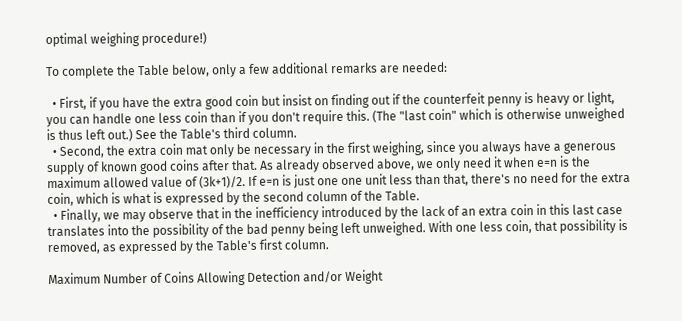optimal weighing procedure!)

To complete the Table below, only a few additional remarks are needed:

  • First, if you have the extra good coin but insist on finding out if the counterfeit penny is heavy or light, you can handle one less coin than if you don't require this. (The "last coin" which is otherwise unweighed is thus left out.) See the Table's third column.
  • Second, the extra coin mat only be necessary in the first weighing, since you always have a generous supply of known good coins after that. As already observed above, we only need it when e=n is the maximum allowed value of (3k+1)/2. If e=n is just one one unit less than that, there's no need for the extra coin, which is what is expressed by the second column of the Table.
  • Finally, we may observe that in the inefficiency introduced by the lack of an extra coin in this last case translates into the possibility of the bad penny being left unweighed. With one less coin, that possibility is removed, as expressed by the Table's first column.

Maximum Number of Coins Allowing Detection and/or Weight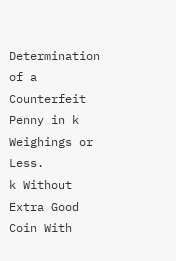Determination of a Counterfeit Penny in k Weighings or Less.
k Without Extra Good Coin With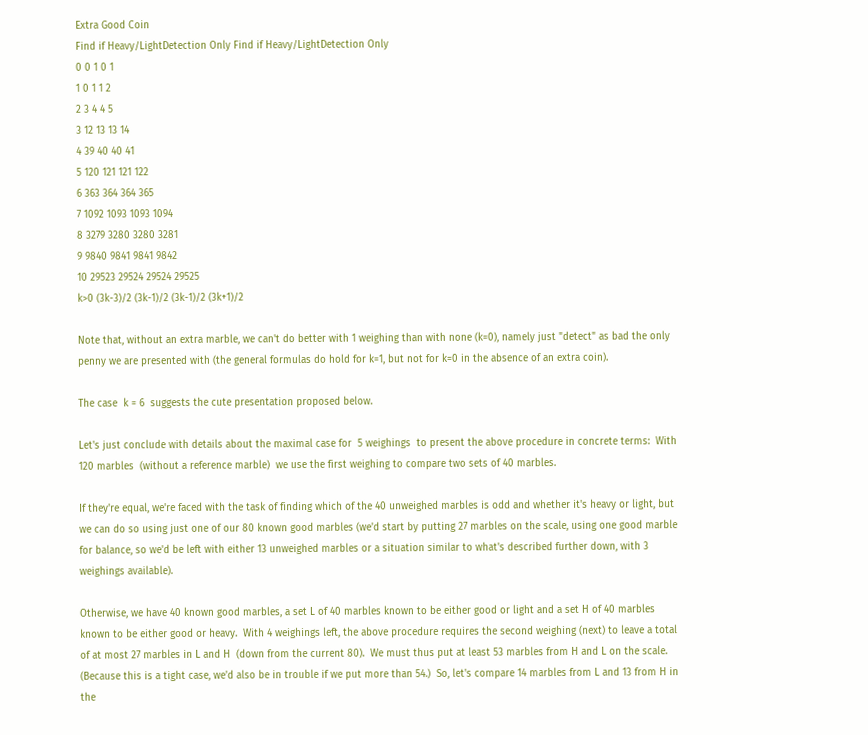Extra Good Coin
Find if Heavy/LightDetection Only Find if Heavy/LightDetection Only
0 0 1 0 1
1 0 1 1 2
2 3 4 4 5
3 12 13 13 14
4 39 40 40 41
5 120 121 121 122
6 363 364 364 365
7 1092 1093 1093 1094
8 3279 3280 3280 3281
9 9840 9841 9841 9842
10 29523 29524 29524 29525
k>0 (3k-3)/2 (3k-1)/2 (3k-1)/2 (3k+1)/2

Note that, without an extra marble, we can't do better with 1 weighing than with none (k=0), namely just "detect" as bad the only penny we are presented with (the general formulas do hold for k=1, but not for k=0 in the absence of an extra coin).

The case  k = 6  suggests the cute presentation proposed below.

Let's just conclude with details about the maximal case for  5 weighings  to present the above procedure in concrete terms:  With 120 marbles  (without a reference marble)  we use the first weighing to compare two sets of 40 marbles.

If they're equal, we're faced with the task of finding which of the 40 unweighed marbles is odd and whether it's heavy or light, but we can do so using just one of our 80 known good marbles (we'd start by putting 27 marbles on the scale, using one good marble for balance, so we'd be left with either 13 unweighed marbles or a situation similar to what's described further down, with 3 weighings available).

Otherwise, we have 40 known good marbles, a set L of 40 marbles known to be either good or light and a set H of 40 marbles known to be either good or heavy.  With 4 weighings left, the above procedure requires the second weighing (next) to leave a total of at most 27 marbles in L and H  (down from the current 80).  We must thus put at least 53 marbles from H and L on the scale.  (Because this is a tight case, we'd also be in trouble if we put more than 54.)  So, let's compare 14 marbles from L and 13 from H in the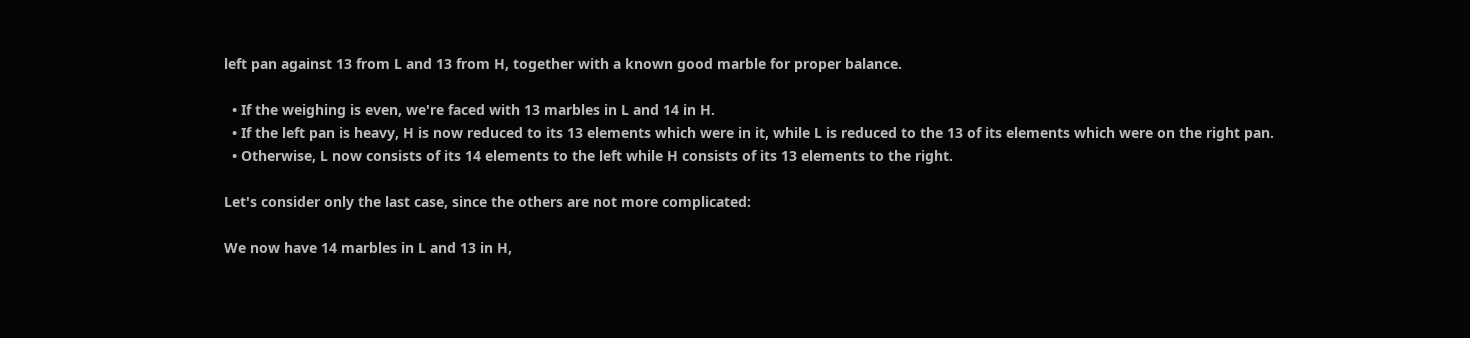left pan against 13 from L and 13 from H, together with a known good marble for proper balance.

  • If the weighing is even, we're faced with 13 marbles in L and 14 in H.
  • If the left pan is heavy, H is now reduced to its 13 elements which were in it, while L is reduced to the 13 of its elements which were on the right pan.
  • Otherwise, L now consists of its 14 elements to the left while H consists of its 13 elements to the right.

Let's consider only the last case, since the others are not more complicated:

We now have 14 marbles in L and 13 in H,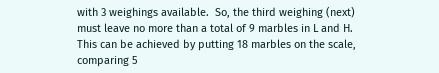with 3 weighings available.  So, the third weighing (next) must leave no more than a total of 9 marbles in L and H.  This can be achieved by putting 18 marbles on the scale,  comparing 5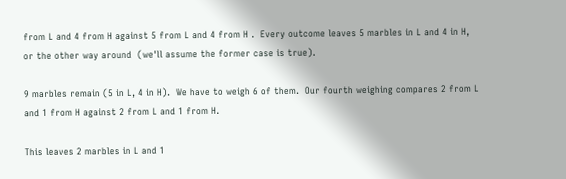from L and 4 from H against 5 from L and 4 from H .  Every outcome leaves 5 marbles in L and 4 in H, or the other way around  (we'll assume the former case is true).

9 marbles remain (5 in L, 4 in H).  We have to weigh 6 of them.  Our fourth weighing compares 2 from L and 1 from H against 2 from L and 1 from H.

This leaves 2 marbles in L and 1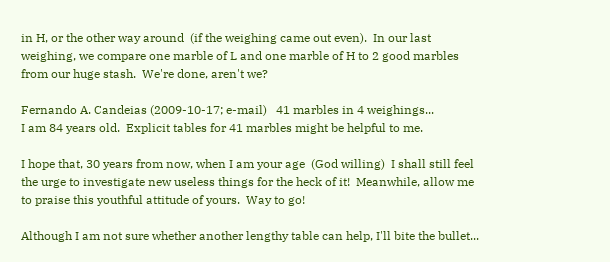in H, or the other way around  (if the weighing came out even).  In our last weighing, we compare one marble of L and one marble of H to 2 good marbles from our huge stash.  We're done, aren't we?

Fernando A. Candeias (2009-10-17; e-mail)   41 marbles in 4 weighings...
I am 84 years old.  Explicit tables for 41 marbles might be helpful to me.

I hope that, 30 years from now, when I am your age  (God willing)  I shall still feel the urge to investigate new useless things for the heck of it!  Meanwhile, allow me to praise this youthful attitude of yours.  Way to go!

Although I am not sure whether another lengthy table can help, I'll bite the bullet...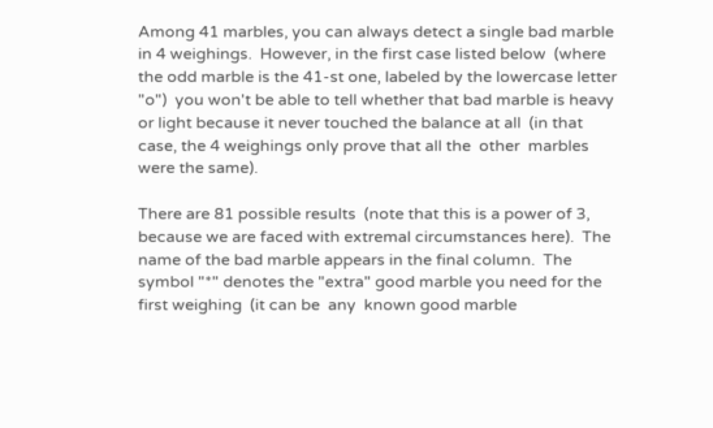Among 41 marbles, you can always detect a single bad marble in 4 weighings.  However, in the first case listed below  (where the odd marble is the 41-st one, labeled by the lowercase letter "o")  you won't be able to tell whether that bad marble is heavy or light because it never touched the balance at all  (in that case, the 4 weighings only prove that all the  other  marbles were the same).

There are 81 possible results  (note that this is a power of 3, because we are faced with extremal circumstances here).  The name of the bad marble appears in the final column.  The symbol "*" denotes the "extra" good marble you need for the first weighing  (it can be  any  known good marble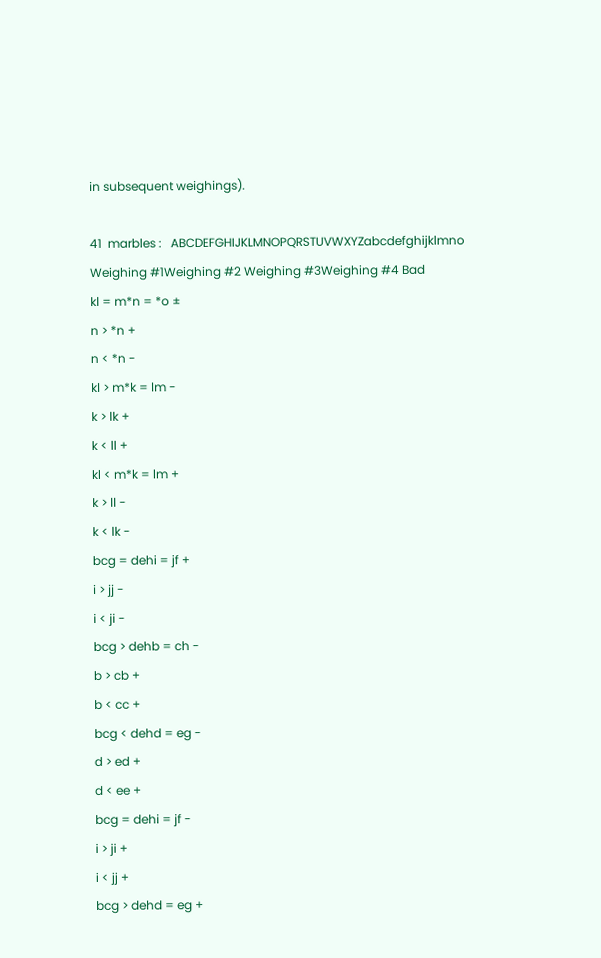in subsequent weighings).

41  marbles :   ABCDEFGHIJKLMNOPQRSTUVWXYZabcdefghijklmno
Weighing #1Weighing #2 Weighing #3Weighing #4 Bad
kl = m*n = *o ±
n > *n +
n < *n -
kl > m*k = lm -
k > lk +
k < ll +
kl < m*k = lm +
k > ll -
k < lk -
bcg = dehi = jf +
i > jj -
i < ji -
bcg > dehb = ch -
b > cb +
b < cc +
bcg < dehd = eg -
d > ed +
d < ee +
bcg = dehi = jf -
i > ji +
i < jj +
bcg > dehd = eg +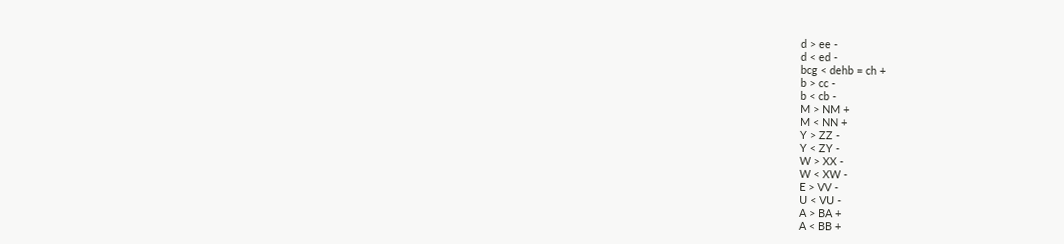d > ee -
d < ed -
bcg < dehb = ch +
b > cc -
b < cb -
M > NM +
M < NN +
Y > ZZ -
Y < ZY -
W > XX -
W < XW -
E > VV -
U < VU -
A > BA +
A < BB +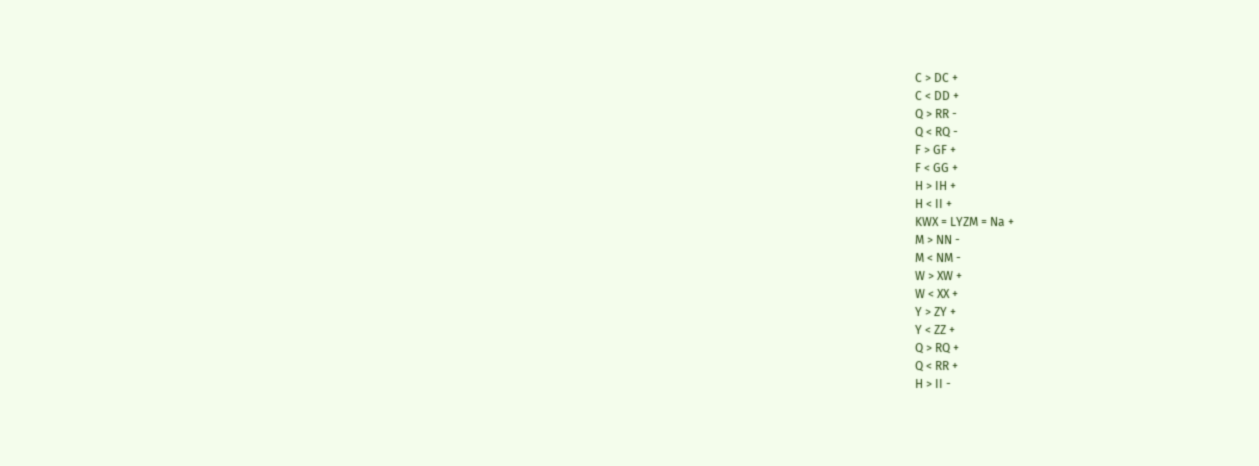C > DC +
C < DD +
Q > RR -
Q < RQ -
F > GF +
F < GG +
H > IH +
H < II +
KWX = LYZM = Na +
M > NN -
M < NM -
W > XW +
W < XX +
Y > ZY +
Y < ZZ +
Q > RQ +
Q < RR +
H > II -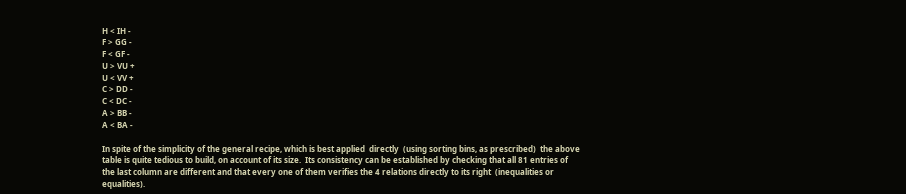H < IH -
F > GG -
F < GF -
U > VU +
U < VV +
C > DD -
C < DC -
A > BB -
A < BA -

In spite of the simplicity of the general recipe, which is best applied  directly  (using sorting bins, as prescribed)  the above table is quite tedious to build, on account of its size.  Its consistency can be established by checking that all 81 entries of the last column are different and that every one of them verifies the 4 relations directly to its right  (inequalities or equalities).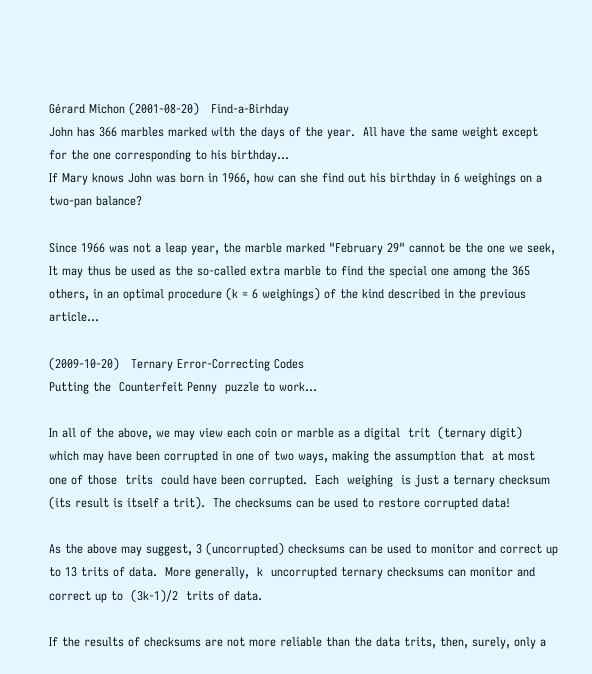Gérard Michon (2001-08-20)   Find-a-Birhday
John has 366 marbles marked with the days of the year.  All have the same weight except for the one corresponding to his birthday...
If Mary knows John was born in 1966, how can she find out his birthday in 6 weighings on a two-pan balance?

Since 1966 was not a leap year, the marble marked "February 29" cannot be the one we seek,  It may thus be used as the so-called extra marble to find the special one among the 365 others, in an optimal procedure (k = 6 weighings) of the kind described in the previous article...

(2009-10-20)   Ternary Error-Correcting Codes
Putting the  Counterfeit Penny  puzzle to work...

In all of the above, we may view each coin or marble as a digital  trit  (ternary digit)  which may have been corrupted in one of two ways, making the assumption that  at most  one of those  trits  could have been corrupted.  Each  weighing  is just a ternary checksum  (its result is itself a trit).  The checksums can be used to restore corrupted data!

As the above may suggest, 3 (uncorrupted) checksums can be used to monitor and correct up to 13 trits of data.  More generally,  k  uncorrupted ternary checksums can monitor and correct up to  (3k-1)/2  trits of data.

If the results of checksums are not more reliable than the data trits, then, surely, only a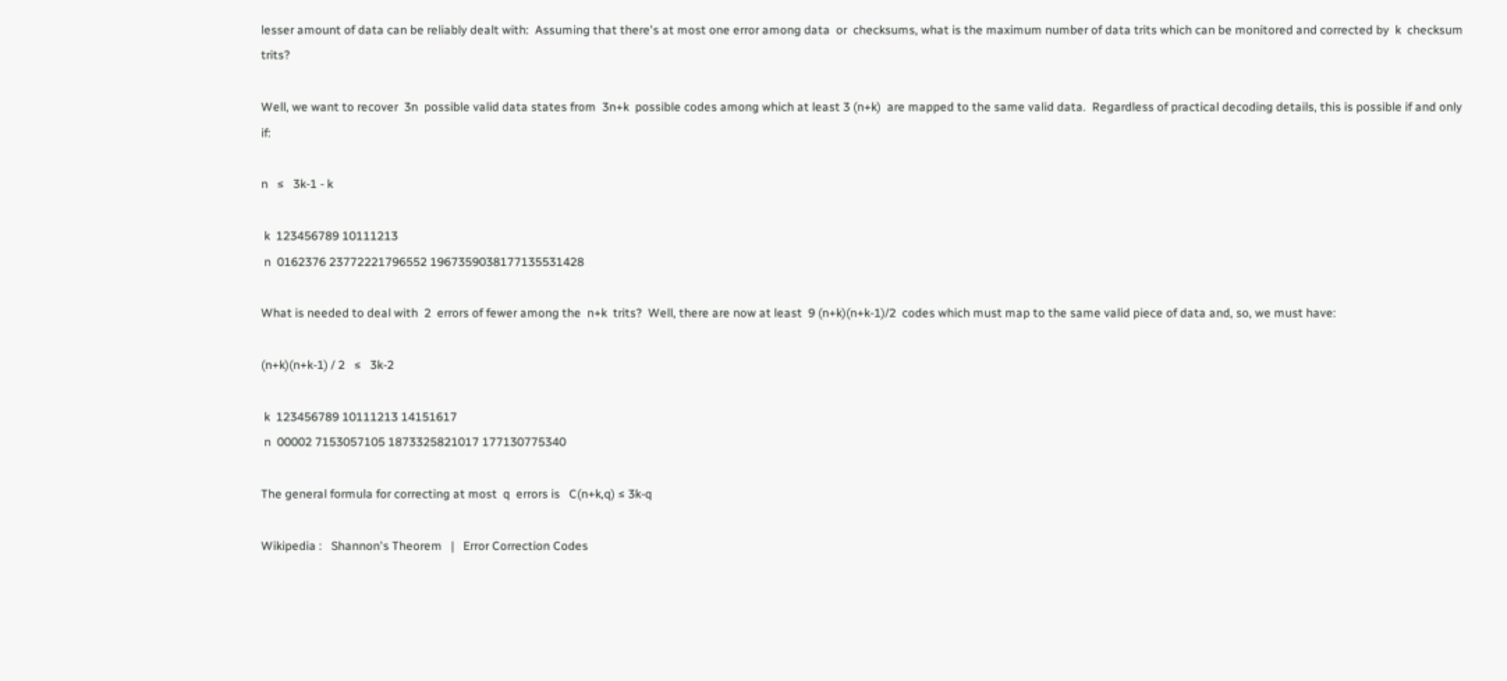lesser amount of data can be reliably dealt with:  Assuming that there's at most one error among data  or  checksums, what is the maximum number of data trits which can be monitored and corrected by  k  checksum trits?

Well, we want to recover  3n  possible valid data states from  3n+k  possible codes among which at least 3 (n+k)  are mapped to the same valid data.  Regardless of practical decoding details, this is possible if and only if:

n   ≤   3k-1 - k

 k  123456789 10111213
 n  0162376 23772221796552 1967359038177135531428

What is needed to deal with  2  errors of fewer among the  n+k  trits?  Well, there are now at least  9 (n+k)(n+k-1)/2  codes which must map to the same valid piece of data and, so, we must have:

(n+k)(n+k-1) / 2   ≤   3k-2

 k  123456789 10111213 14151617
 n  00002 7153057105 1873325821017 177130775340

The general formula for correcting at most  q  errors is   C(n+k,q) ≤ 3k-q

Wikipedia :   Shannon's Theorem   |   Error Correction Codes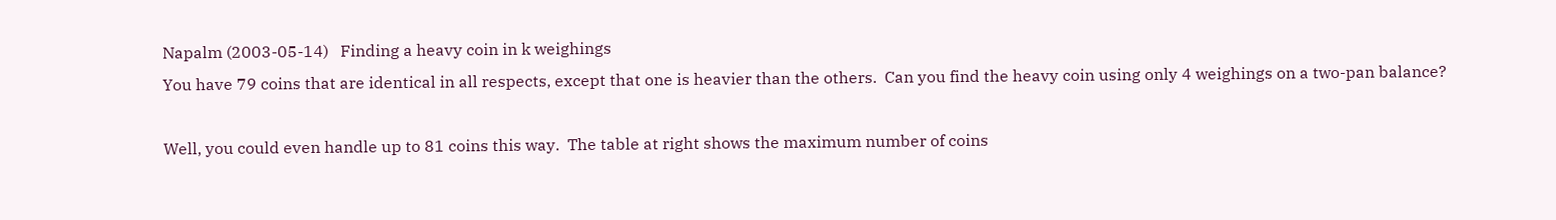Napalm (2003-05-14)   Finding a heavy coin in k weighings
You have 79 coins that are identical in all respects, except that one is heavier than the others.  Can you find the heavy coin using only 4 weighings on a two-pan balance?

Well, you could even handle up to 81 coins this way.  The table at right shows the maximum number of coins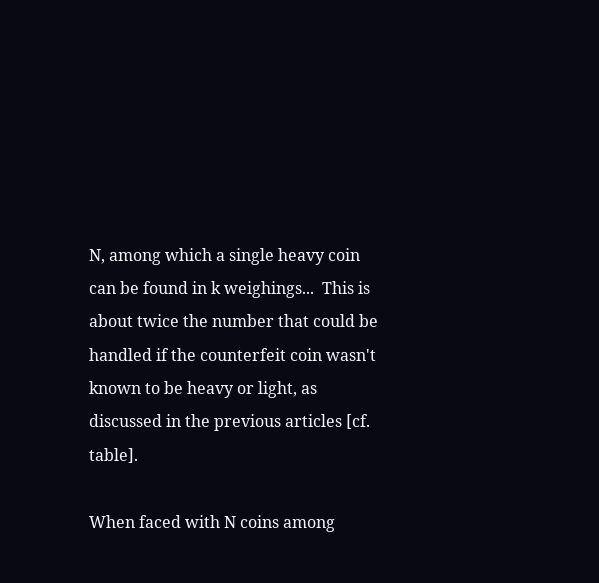N, among which a single heavy coin can be found in k weighings...  This is about twice the number that could be handled if the counterfeit coin wasn't known to be heavy or light, as discussed in the previous articles [cf. table].

When faced with N coins among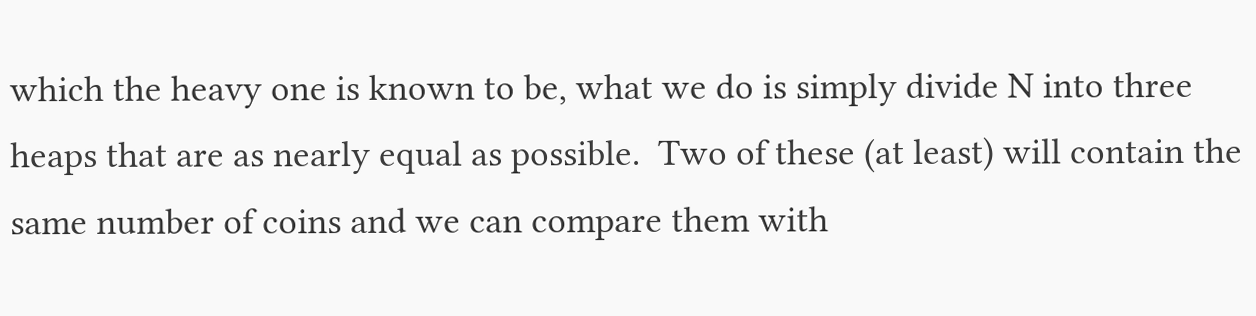which the heavy one is known to be, what we do is simply divide N into three heaps that are as nearly equal as possible.  Two of these (at least) will contain the same number of coins and we can compare them with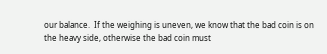our balance.  If the weighing is uneven, we know that the bad coin is on the heavy side, otherwise the bad coin must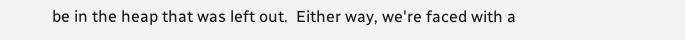be in the heap that was left out.  Either way, we're faced with a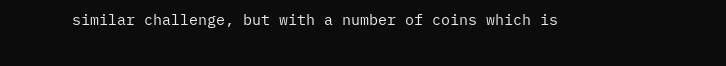similar challenge, but with a number of coins which is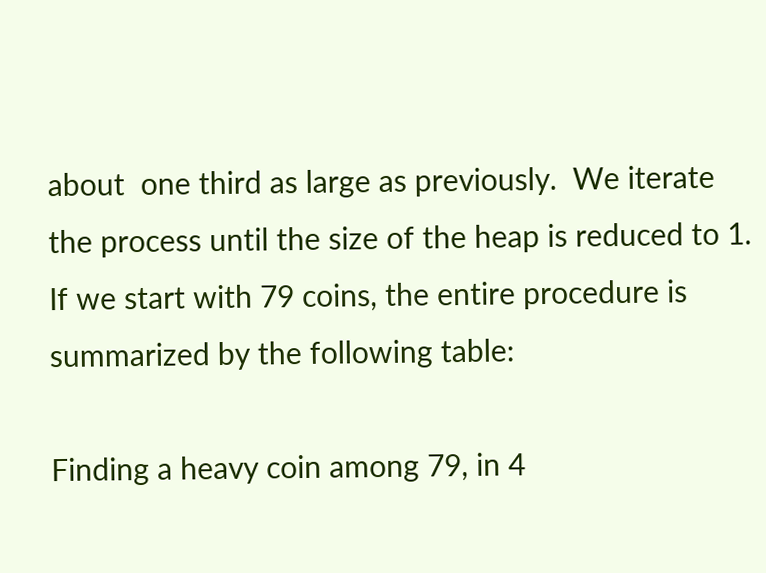about  one third as large as previously.  We iterate the process until the size of the heap is reduced to 1.  If we start with 79 coins, the entire procedure is summarized by the following table:

Finding a heavy coin among 79, in 4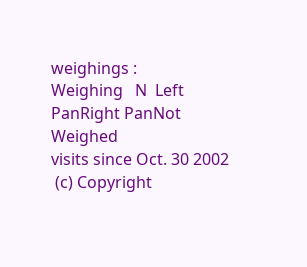weighings :
Weighing   N  Left PanRight PanNot Weighed
visits since Oct. 30 2002
 (c) Copyright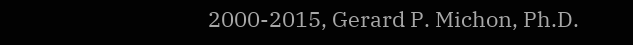2000-2015, Gerard P. Michon, Ph.D.